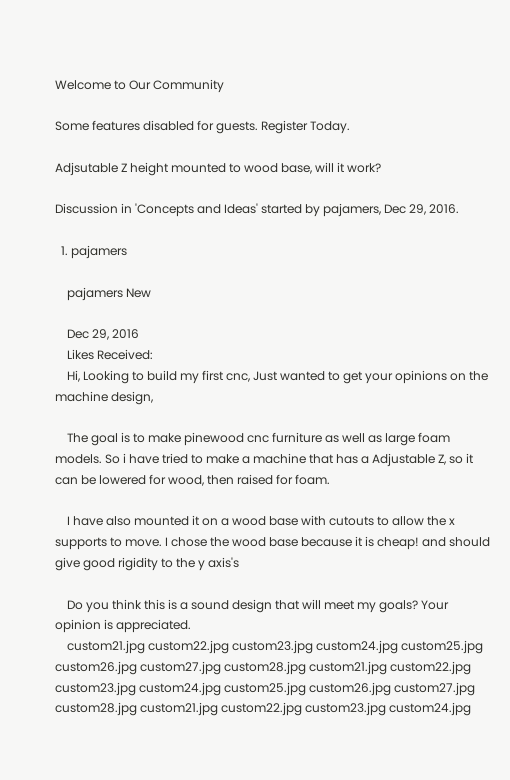Welcome to Our Community

Some features disabled for guests. Register Today.

Adjsutable Z height mounted to wood base, will it work?

Discussion in 'Concepts and Ideas' started by pajamers, Dec 29, 2016.

  1. pajamers

    pajamers New

    Dec 29, 2016
    Likes Received:
    Hi, Looking to build my first cnc, Just wanted to get your opinions on the machine design,

    The goal is to make pinewood cnc furniture as well as large foam models. So i have tried to make a machine that has a Adjustable Z, so it can be lowered for wood, then raised for foam.

    I have also mounted it on a wood base with cutouts to allow the x supports to move. I chose the wood base because it is cheap! and should give good rigidity to the y axis's

    Do you think this is a sound design that will meet my goals? Your opinion is appreciated.
    custom21.jpg custom22.jpg custom23.jpg custom24.jpg custom25.jpg custom26.jpg custom27.jpg custom28.jpg custom21.jpg custom22.jpg custom23.jpg custom24.jpg custom25.jpg custom26.jpg custom27.jpg custom28.jpg custom21.jpg custom22.jpg custom23.jpg custom24.jpg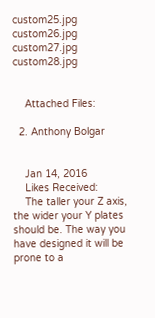custom25.jpg custom26.jpg custom27.jpg custom28.jpg


    Attached Files:

  2. Anthony Bolgar


    Jan 14, 2016
    Likes Received:
    The taller your Z axis, the wider your Y plates should be. The way you have designed it will be prone to a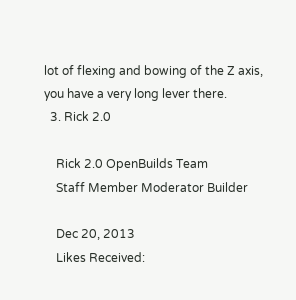lot of flexing and bowing of the Z axis, you have a very long lever there.
  3. Rick 2.0

    Rick 2.0 OpenBuilds Team
    Staff Member Moderator Builder

    Dec 20, 2013
    Likes Received: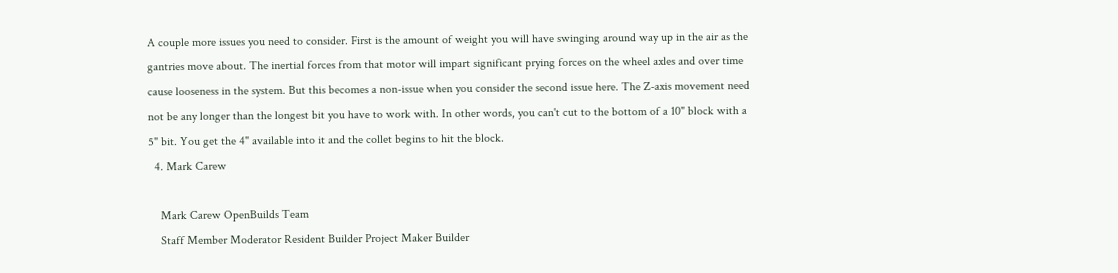A couple more issues you need to consider. First is the amount of weight you will have swinging around way up in the air as the gantries move about. The inertial forces from that motor will impart significant prying forces on the wheel axles and over time cause looseness in the system. But this becomes a non-issue when you consider the second issue here. The Z-axis movement need not be any longer than the longest bit you have to work with. In other words, you can't cut to the bottom of a 10" block with a 5" bit. You get the 4" available into it and the collet begins to hit the block.
  4. Mark Carew

    Mark Carew OpenBuilds Team
    Staff Member Moderator Resident Builder Project Maker Builder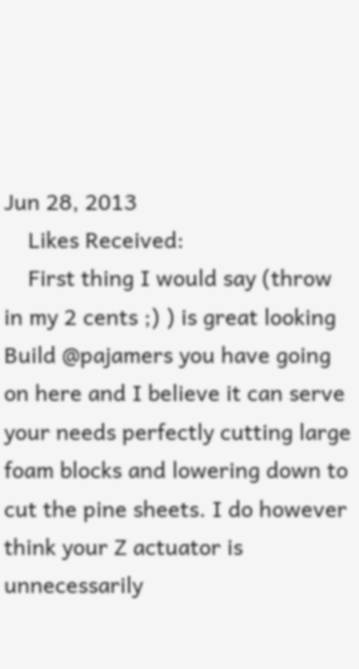Jun 28, 2013
    Likes Received:
    First thing I would say (throw in my 2 cents ;) ) is great looking Build @pajamers you have going on here and I believe it can serve your needs perfectly cutting large foam blocks and lowering down to cut the pine sheets. I do however think your Z actuator is unnecessarily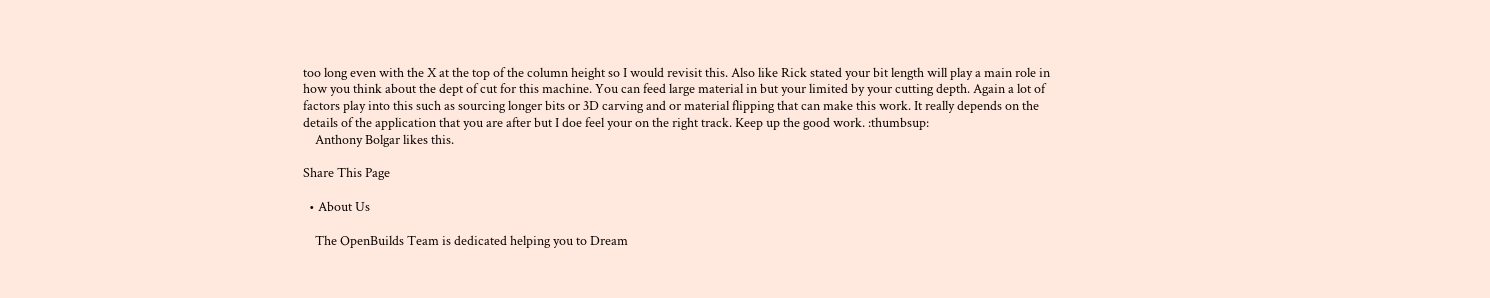too long even with the X at the top of the column height so I would revisit this. Also like Rick stated your bit length will play a main role in how you think about the dept of cut for this machine. You can feed large material in but your limited by your cutting depth. Again a lot of factors play into this such as sourcing longer bits or 3D carving and or material flipping that can make this work. It really depends on the details of the application that you are after but I doe feel your on the right track. Keep up the good work. :thumbsup:
    Anthony Bolgar likes this.

Share This Page

  • About Us

    The OpenBuilds Team is dedicated helping you to Dream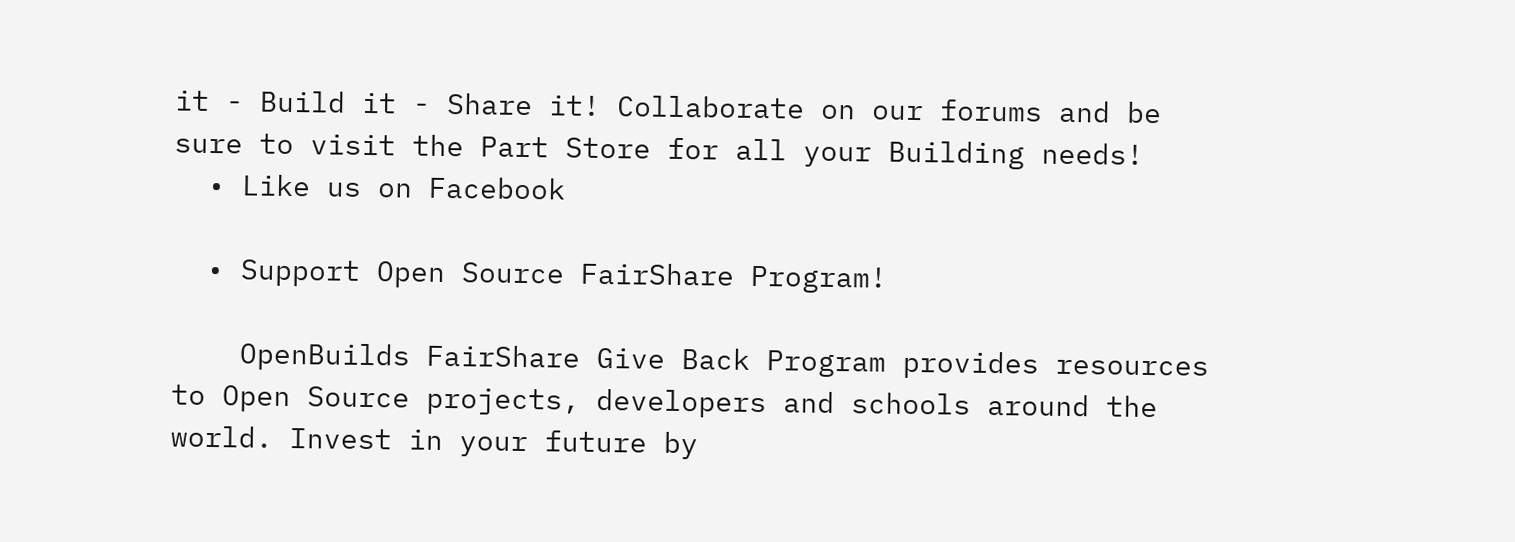it - Build it - Share it! Collaborate on our forums and be sure to visit the Part Store for all your Building needs!
  • Like us on Facebook

  • Support Open Source FairShare Program!

    OpenBuilds FairShare Give Back Program provides resources to Open Source projects, developers and schools around the world. Invest in your future by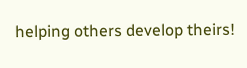helping others develop theirs!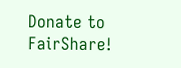Donate to FairShare!